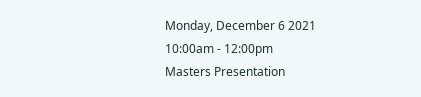Monday, December 6 2021
10:00am - 12:00pm
Masters Presentation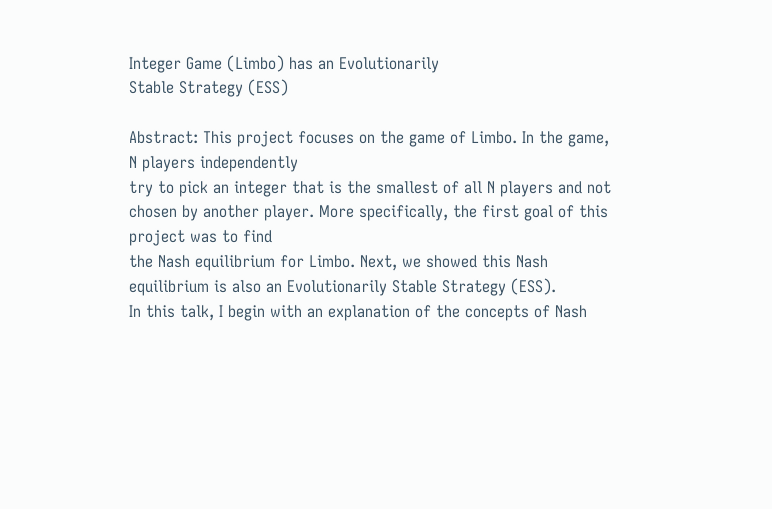Integer Game (Limbo) has an Evolutionarily
Stable Strategy (ESS)

Abstract: This project focuses on the game of Limbo. In the game, N players independently
try to pick an integer that is the smallest of all N players and not chosen by another player. More specifically, the first goal of this project was to find
the Nash equilibrium for Limbo. Next, we showed this Nash equilibrium is also an Evolutionarily Stable Strategy (ESS).
In this talk, I begin with an explanation of the concepts of Nash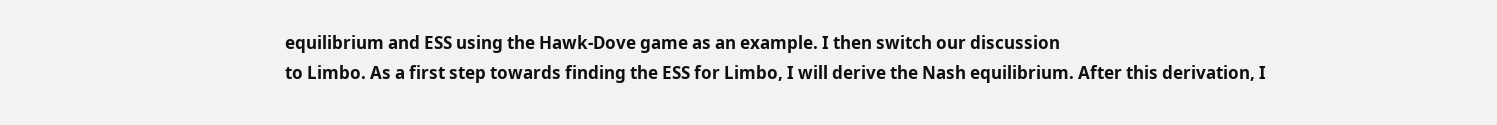equilibrium and ESS using the Hawk-Dove game as an example. I then switch our discussion
to Limbo. As a first step towards finding the ESS for Limbo, I will derive the Nash equilibrium. After this derivation, I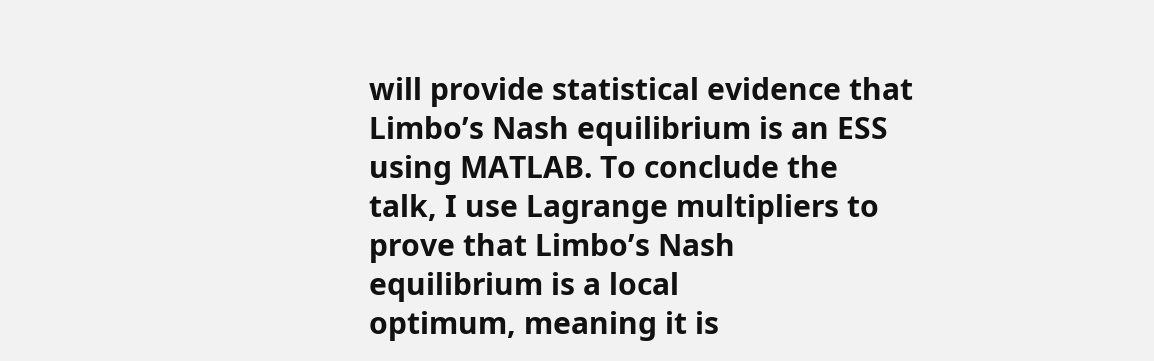will provide statistical evidence that
Limbo’s Nash equilibrium is an ESS using MATLAB. To conclude the talk, I use Lagrange multipliers to prove that Limbo’s Nash equilibrium is a local
optimum, meaning it is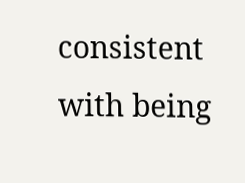consistent with being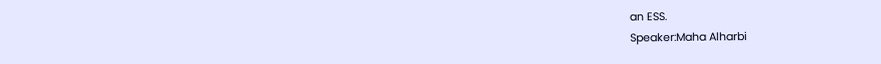an ESS.
Speaker:Maha Alharbi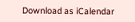Download as iCalendar